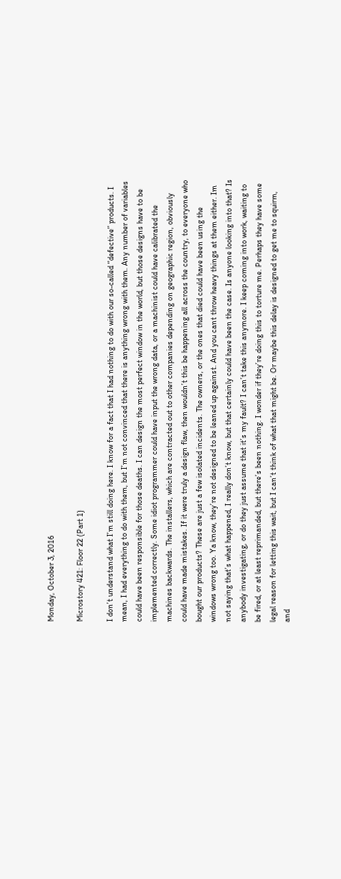Monday, October 3, 2016

Microstory 421: Floor 22 (Part 1)

I don’t understand what I’m still doing here. I know for a fact that I had nothing to do with our so-called “defective” products. I mean, I had everything to do with them, but I’m not convinced that there is anything wrong with them. Any number of variables could have been responsible for those deaths. I can design the most perfect window in the world, but those designs have to be implemented correctly. Some idiot programmer could have input the wrong data, or a machinist could have calibrated the machines backwards. The installers, which are contracted out to other companies depending on geographic region, obviously could have made mistakes. If it were truly a design flaw, then wouldn’t this be happening all across the country, to everyone who bought our products? These are just a few isolated incidents. The owners, or the ones that died could have been using the windows wrong too. Ya know, they’re not designed to be leaned up against. And you cant throw heavy things at them either. Im not saying that’s what happened, I really don’t know, but that certainly could have been the case. Is anyone looking into that? Is anybody investigating, or do they just assume that it’s my fault? I can’t take this anymore. I keep coming into work, waiting to be fired, or at least reprimanded, but there’s been nothing. I wonder if they’re doing this to torture me. Perhaps they have some legal reason for letting this wait, but I can’t think of what that might be. Or maybe this delay is designed to get me to squirm, and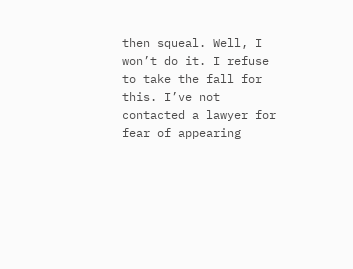then squeal. Well, I won’t do it. I refuse to take the fall for this. I’ve not contacted a lawyer for fear of appearing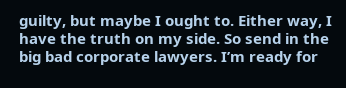guilty, but maybe I ought to. Either way, I have the truth on my side. So send in the big bad corporate lawyers. I’m ready for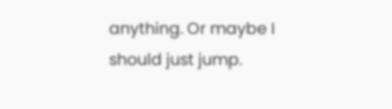anything. Or maybe I should just jump.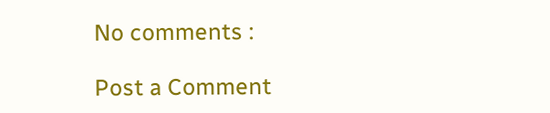No comments :

Post a Comment